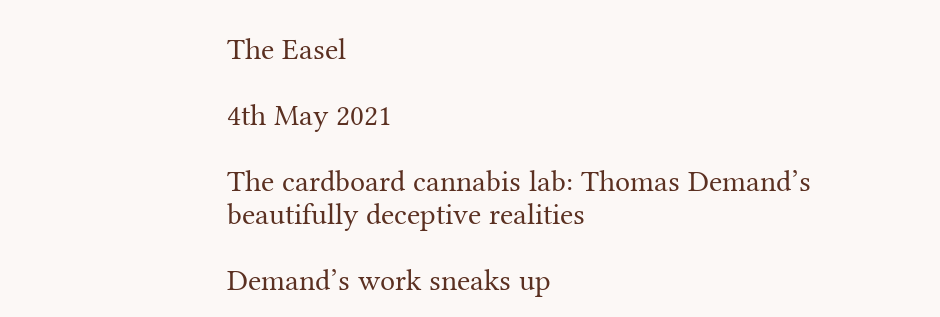The Easel

4th May 2021

The cardboard cannabis lab: Thomas Demand’s beautifully deceptive realities

Demand’s work sneaks up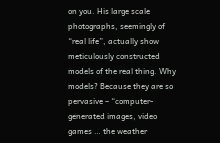on you. His large scale photographs, seemingly of “real life”, actually show meticulously constructed models of the real thing. Why models? Because they are so pervasive – “computer-generated images, video games … the weather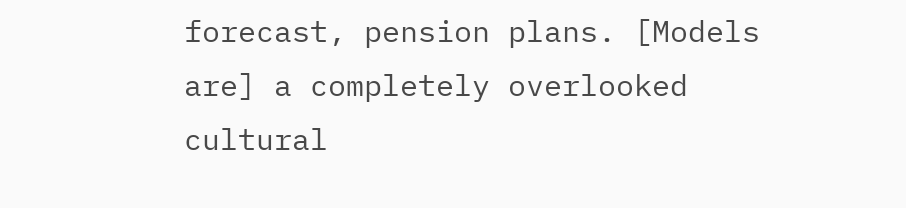forecast, pension plans. [Models are] a completely overlooked cultural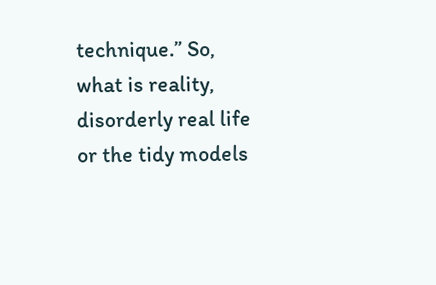technique.” So, what is reality, disorderly real life or the tidy models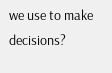we use to make decisions?